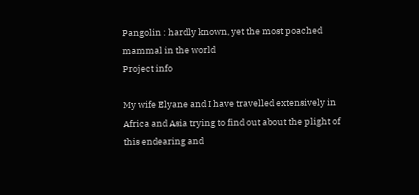Pangolin : hardly known, yet the most poached mammal in the world
Project info

My wife Elyane and I have travelled extensively in Africa and Asia trying to find out about the plight of this endearing and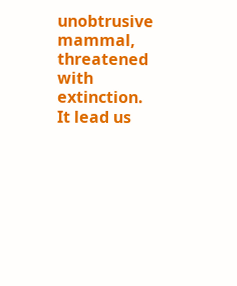unobtrusive mammal, threatened with extinction. It lead us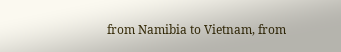from Namibia to Vietnam, from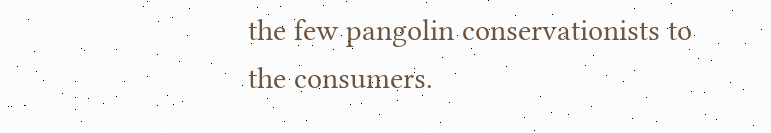the few pangolin conservationists to the consumers.